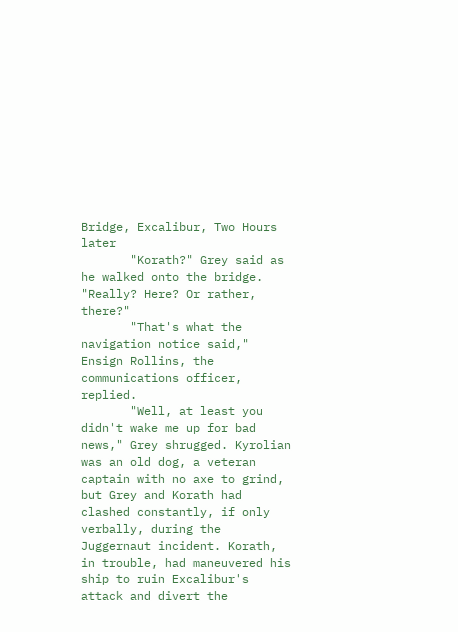Bridge, Excalibur, Two Hours later
       "Korath?" Grey said as he walked onto the bridge. "Really? Here? Or rather, there?"
       "That's what the navigation notice said," Ensign Rollins, the communications officer, replied.
       "Well, at least you didn't wake me up for bad news," Grey shrugged. Kyrolian was an old dog, a veteran captain with no axe to grind, but Grey and Korath had clashed constantly, if only verbally, during the Juggernaut incident. Korath, in trouble, had maneuvered his ship to ruin Excalibur's attack and divert the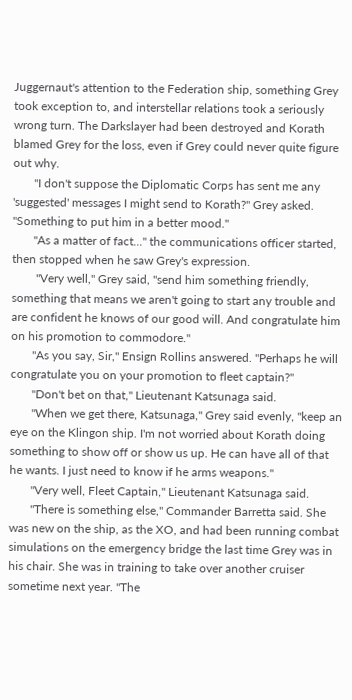Juggernaut's attention to the Federation ship, something Grey took exception to, and interstellar relations took a seriously wrong turn. The Darkslayer had been destroyed and Korath blamed Grey for the loss, even if Grey could never quite figure out why.
       "I don't suppose the Diplomatic Corps has sent me any 'suggested' messages I might send to Korath?" Grey asked.               "Something to put him in a better mood."
       "As a matter of fact..." the communications officer started, then stopped when he saw Grey's expression.
        "Very well," Grey said, "send him something friendly, something that means we aren't going to start any trouble and are confident he knows of our good will. And congratulate him on his promotion to commodore."
       "As you say, Sir," Ensign Rollins answered. "Perhaps he will congratulate you on your promotion to fleet captain?"
       "Don't bet on that," Lieutenant Katsunaga said.
       "When we get there, Katsunaga," Grey said evenly, "keep an eye on the Klingon ship. I'm not worried about Korath doing something to show off or show us up. He can have all of that he wants. I just need to know if he arms weapons."
       "Very well, Fleet Captain," Lieutenant Katsunaga said.
       "There is something else," Commander Barretta said. She was new on the ship, as the XO, and had been running combat simulations on the emergency bridge the last time Grey was in his chair. She was in training to take over another cruiser sometime next year. "The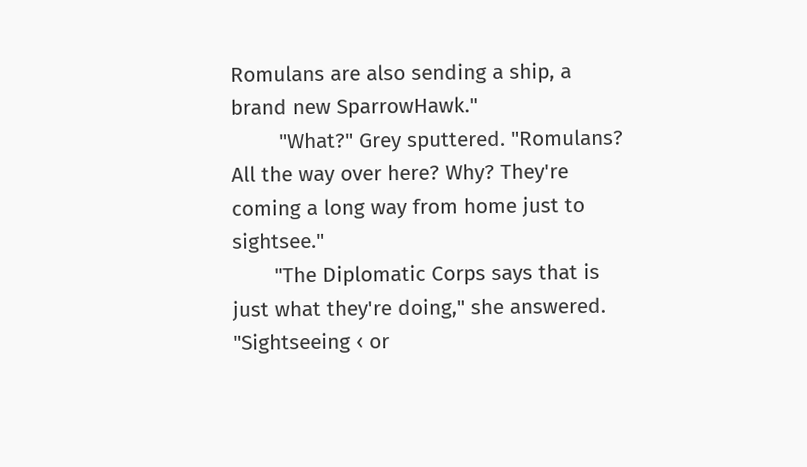Romulans are also sending a ship, a brand new SparrowHawk."
        "What?" Grey sputtered. "Romulans? All the way over here? Why? They're coming a long way from home just to sightsee."
       "The Diplomatic Corps says that is just what they're doing," she answered. "Sightseeing ‹ or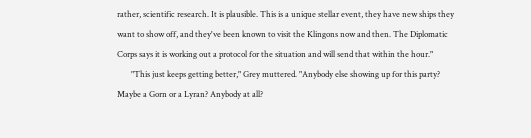rather, scientific research. It is plausible. This is a unique stellar event, they have new ships they want to show off, and they've been known to visit the Klingons now and then. The Diplomatic Corps says it is working out a protocol for the situation and will send that within the hour."
       "This just keeps getting better," Grey muttered. "Anybody else showing up for this party? Maybe a Gorn or a Lyran? Anybody at all?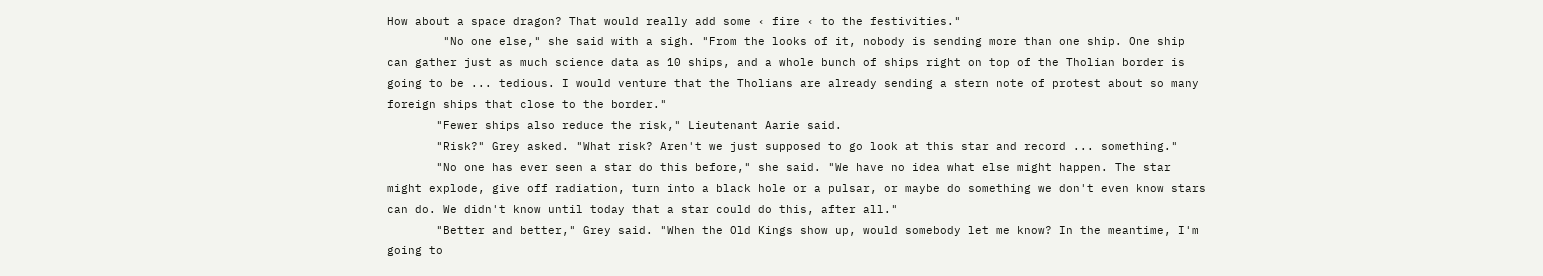How about a space dragon? That would really add some ‹ fire ‹ to the festivities."
        "No one else," she said with a sigh. "From the looks of it, nobody is sending more than one ship. One ship can gather just as much science data as 10 ships, and a whole bunch of ships right on top of the Tholian border is going to be ... tedious. I would venture that the Tholians are already sending a stern note of protest about so many foreign ships that close to the border."
       "Fewer ships also reduce the risk," Lieutenant Aarie said.
       "Risk?" Grey asked. "What risk? Aren't we just supposed to go look at this star and record ... something."
       "No one has ever seen a star do this before," she said. "We have no idea what else might happen. The star might explode, give off radiation, turn into a black hole or a pulsar, or maybe do something we don't even know stars can do. We didn't know until today that a star could do this, after all."
       "Better and better," Grey said. "When the Old Kings show up, would somebody let me know? In the meantime, I'm going to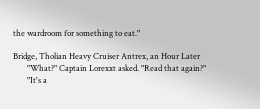the wardroom for something to eat."

Bridge, Tholian Heavy Cruiser Antrex, an Hour Later
       "What?" Captain Lorexxt asked. "Read that again?"
       "It's a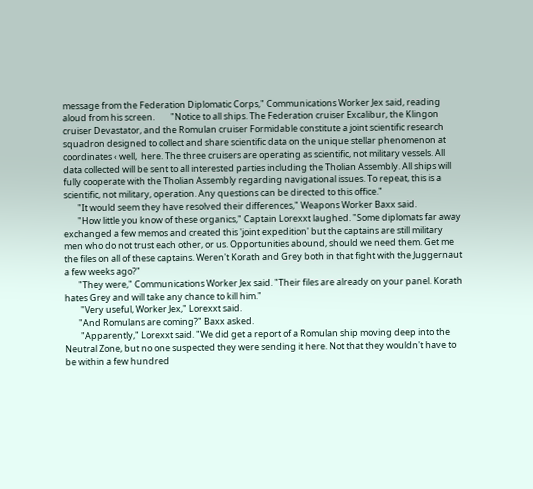message from the Federation Diplomatic Corps," Communications Worker Jex said, reading aloud from his screen.        "Notice to all ships. The Federation cruiser Excalibur, the Klingon cruiser Devastator, and the Romulan cruiser Formidable constitute a joint scientific research squadron designed to collect and share scientific data on the unique stellar phenomenon at coordinates ‹ well,  here. The three cruisers are operating as scientific, not military vessels. All data collected will be sent to all interested parties including the Tholian Assembly. All ships will fully cooperate with the Tholian Assembly regarding navigational issues. To repeat, this is a scientific, not military, operation. Any questions can be directed to this office."
       "It would seem they have resolved their differences," Weapons Worker Baxx said.
       "How little you know of these organics," Captain Lorexxt laughed. "Some diplomats far away exchanged a few memos and created this 'joint expedition' but the captains are still military men who do not trust each other, or us. Opportunities abound, should we need them. Get me the files on all of these captains. Weren't Korath and Grey both in that fight with the Juggernaut a few weeks ago?"
       "They were," Communications Worker Jex said. "Their files are already on your panel. Korath hates Grey and will take any chance to kill him."
        "Very useful, Worker Jex," Lorexxt said.
       "And Romulans are coming?" Baxx asked.
        "Apparently," Lorexxt said. "We did get a report of a Romulan ship moving deep into the Neutral Zone, but no one suspected they were sending it here. Not that they wouldn't have to be within a few hundred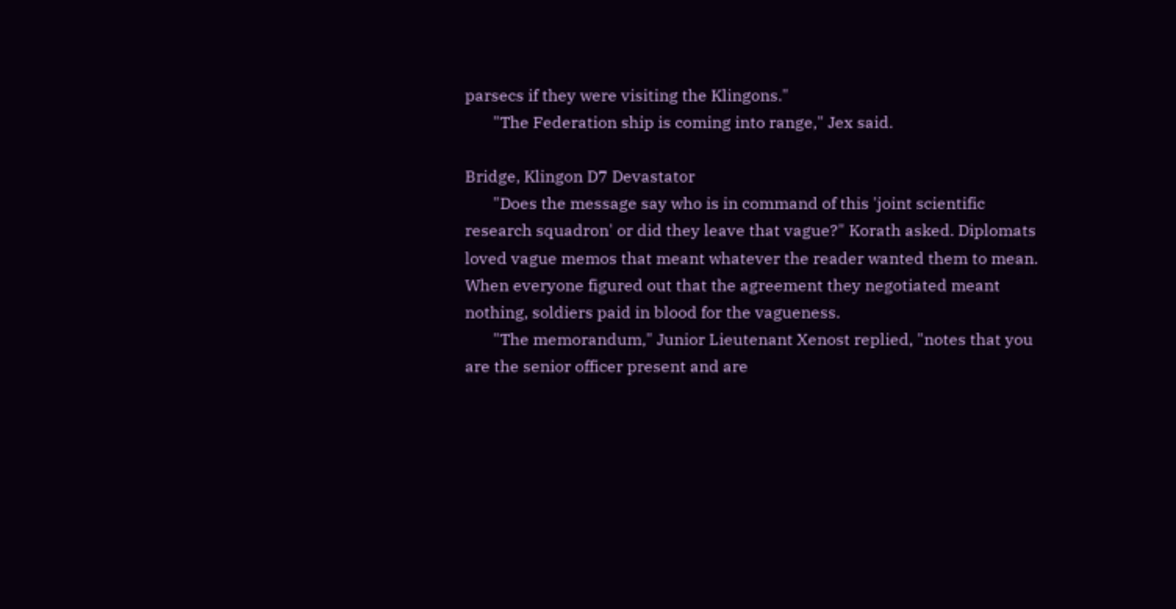parsecs if they were visiting the Klingons."
       "The Federation ship is coming into range," Jex said.

Bridge, Klingon D7 Devastator
       "Does the message say who is in command of this 'joint scientific research squadron' or did they leave that vague?" Korath asked. Diplomats loved vague memos that meant whatever the reader wanted them to mean. When everyone figured out that the agreement they negotiated meant nothing, soldiers paid in blood for the vagueness.
       "The memorandum," Junior Lieutenant Xenost replied, "notes that you are the senior officer present and are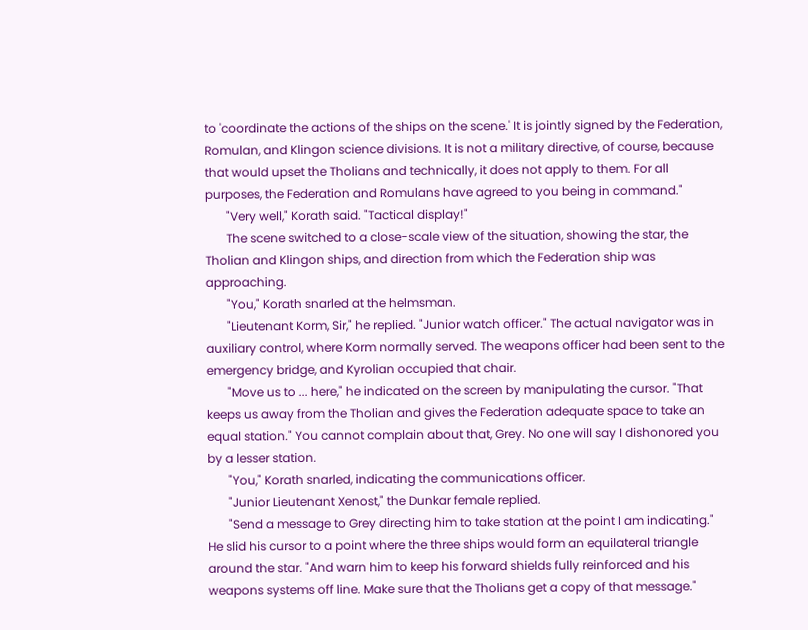to 'coordinate the actions of the ships on the scene.' It is jointly signed by the Federation, Romulan, and Klingon science divisions. It is not a military directive, of course, because that would upset the Tholians and technically, it does not apply to them. For all purposes, the Federation and Romulans have agreed to you being in command."
       "Very well," Korath said. "Tactical display!"
       The scene switched to a close-scale view of the situation, showing the star, the Tholian and Klingon ships, and direction from which the Federation ship was approaching.
       "You," Korath snarled at the helmsman.
       "Lieutenant Korm, Sir," he replied. "Junior watch officer." The actual navigator was in auxiliary control, where Korm normally served. The weapons officer had been sent to the emergency bridge, and Kyrolian occupied that chair.
       "Move us to ... here," he indicated on the screen by manipulating the cursor. "That keeps us away from the Tholian and gives the Federation adequate space to take an equal station." You cannot complain about that, Grey. No one will say I dishonored you by a lesser station.
       "You," Korath snarled, indicating the communications officer.
       "Junior Lieutenant Xenost," the Dunkar female replied.
       "Send a message to Grey directing him to take station at the point I am indicating." He slid his cursor to a point where the three ships would form an equilateral triangle around the star. "And warn him to keep his forward shields fully reinforced and his weapons systems off line. Make sure that the Tholians get a copy of that message."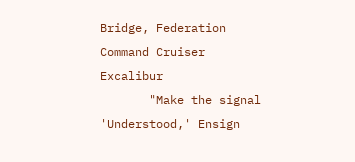Bridge, Federation Command Cruiser Excalibur
       "Make the signal 'Understood,' Ensign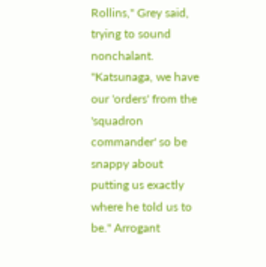Rollins," Grey said, trying to sound nonchalant. "Katsunaga, we have our 'orders' from the 'squadron commander' so be snappy about putting us exactly where he told us to be." Arrogant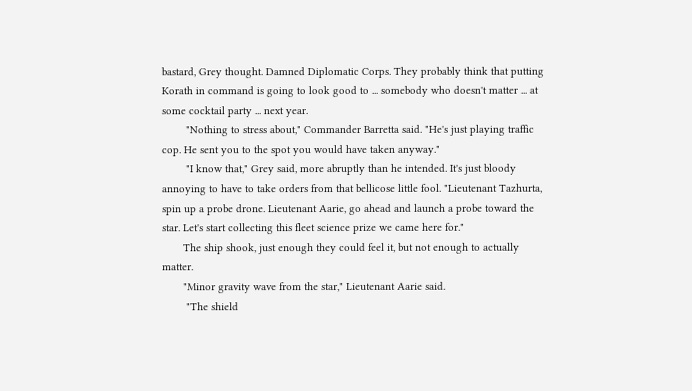bastard, Grey thought. Damned Diplomatic Corps. They probably think that putting Korath in command is going to look good to ... somebody who doesn't matter ... at some cocktail party ... next year.
        "Nothing to stress about," Commander Barretta said. "He's just playing traffic cop. He sent you to the spot you would have taken anyway."
        "I know that," Grey said, more abruptly than he intended. It's just bloody annoying to have to take orders from that bellicose little fool. "Lieutenant Tazhurta, spin up a probe drone. Lieutenant Aarie, go ahead and launch a probe toward the star. Let's start collecting this fleet science prize we came here for."
       The ship shook, just enough they could feel it, but not enough to actually matter.
       "Minor gravity wave from the star," Lieutenant Aarie said.
        "The shield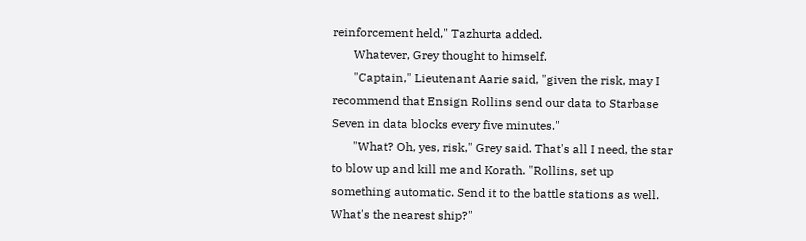reinforcement held," Tazhurta added.
       Whatever, Grey thought to himself.
       "Captain," Lieutenant Aarie said, "given the risk, may I recommend that Ensign Rollins send our data to Starbase Seven in data blocks every five minutes."
       "What? Oh, yes, risk," Grey said. That's all I need, the star to blow up and kill me and Korath. "Rollins, set up something automatic. Send it to the battle stations as well. What's the nearest ship?"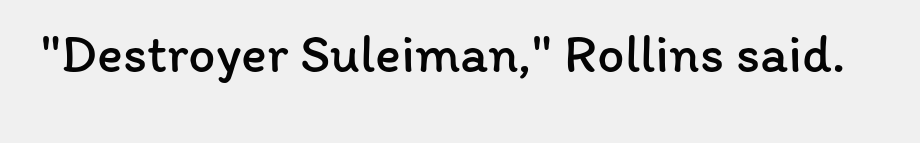"Destroyer Suleiman," Rollins said.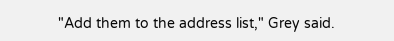"Add them to the address list," Grey said.